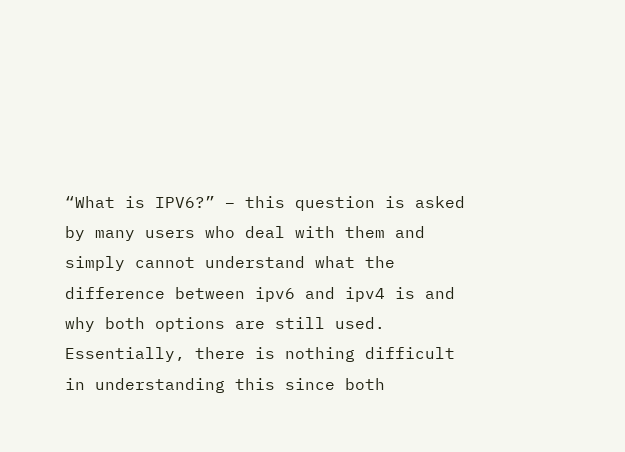“What is IPV6?” – this question is asked by many users who deal with them and simply cannot understand what the difference between ipv6 and ipv4 is and why both options are still used. Essentially, there is nothing difficult in understanding this since both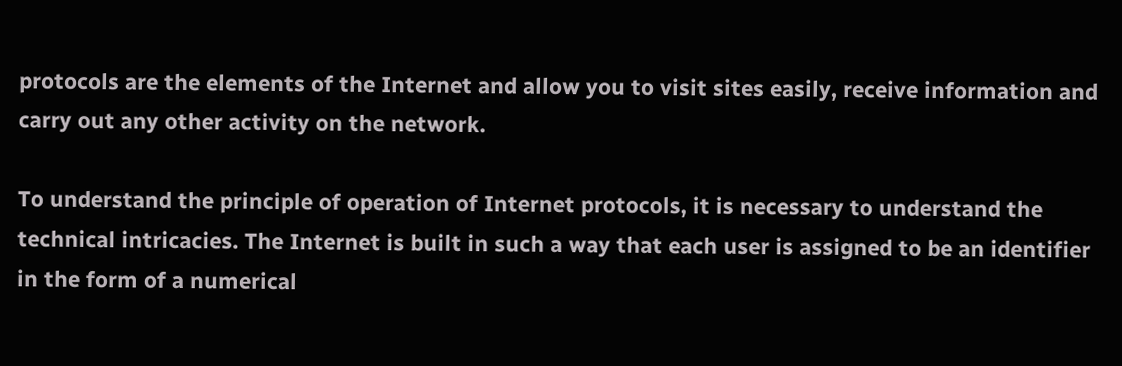protocols are the elements of the Internet and allow you to visit sites easily, receive information and carry out any other activity on the network.

To understand the principle of operation of Internet protocols, it is necessary to understand the technical intricacies. The Internet is built in such a way that each user is assigned to be an identifier in the form of a numerical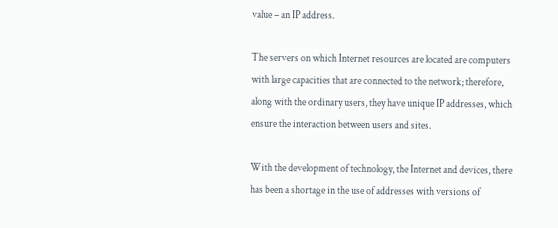value – an IP address.

The servers on which Internet resources are located are computers with large capacities that are connected to the network; therefore, along with the ordinary users, they have unique IP addresses, which ensure the interaction between users and sites.

With the development of technology, the Internet and devices, there has been a shortage in the use of addresses with versions of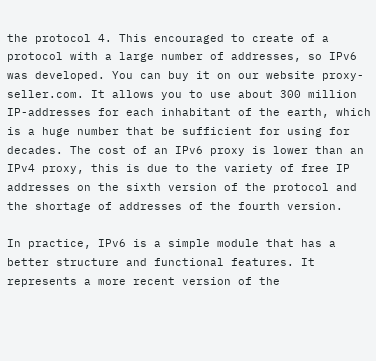the protocol 4. This encouraged to create of a protocol with a large number of addresses, so IPv6 was developed. You can buy it on our website proxy-seller.com. It allows you to use about 300 million IP-addresses for each inhabitant of the earth, which is a huge number that be sufficient for using for decades. The cost of an IPv6 proxy is lower than an IPv4 proxy, this is due to the variety of free IP addresses on the sixth version of the protocol and the shortage of addresses of the fourth version.

In practice, IPv6 is a simple module that has a better structure and functional features. It represents a more recent version of the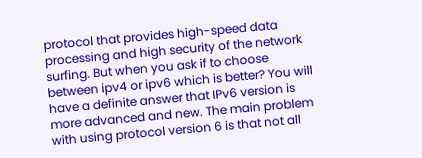protocol that provides high-speed data processing and high security of the network surfing. But when you ask if to choose between ipv4 or ipv6 which is better? You will have a definite answer that IPv6 version is more advanced and new. The main problem with using protocol version 6 is that not all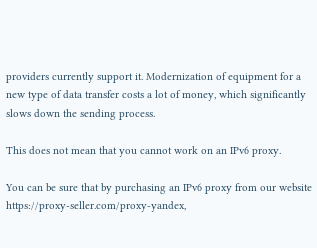providers currently support it. Modernization of equipment for a new type of data transfer costs a lot of money, which significantly slows down the sending process.

This does not mean that you cannot work on an IPv6 proxy.

You can be sure that by purchasing an IPv6 proxy from our website https://proxy-seller.com/proxy-yandex,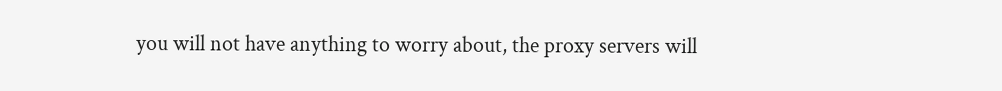you will not have anything to worry about, the proxy servers will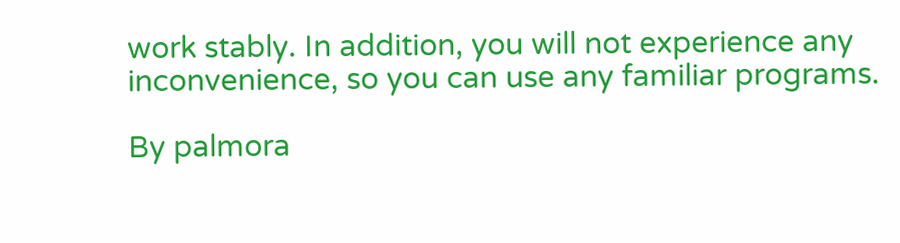work stably. In addition, you will not experience any inconvenience, so you can use any familiar programs.

By palmora